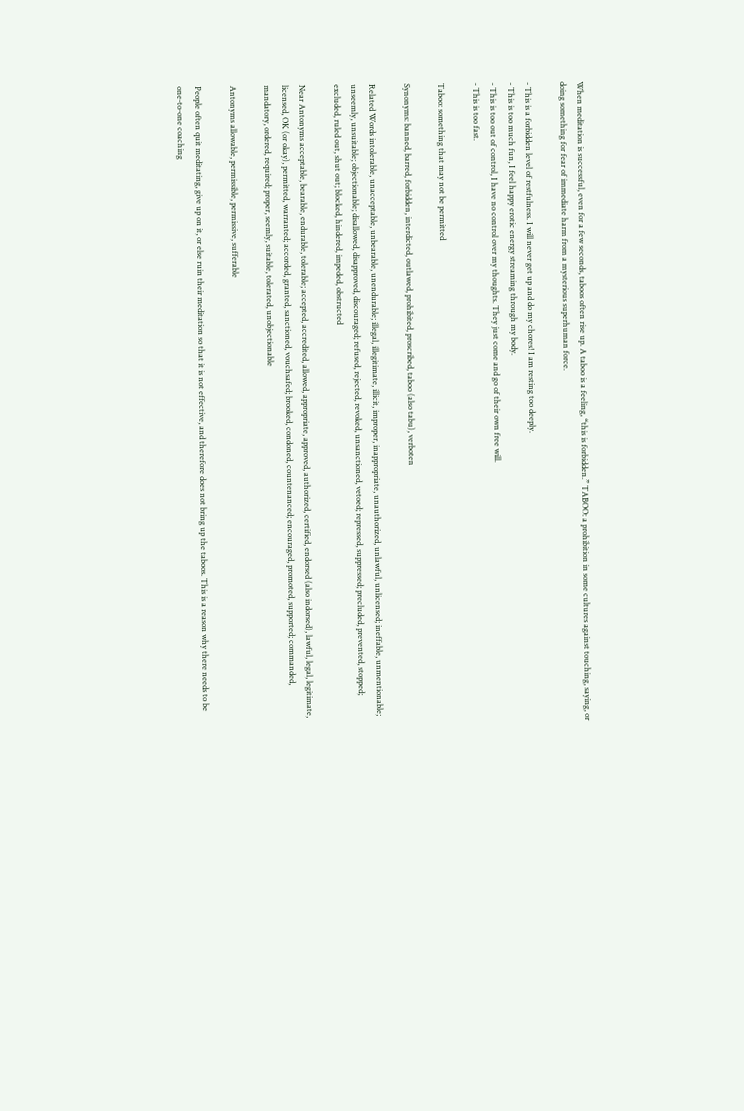When meditation is successful, even for a few seconds, taboos often rise up. A taboo is a feeling, “this is forbidden.” TABOO: a prohibition in some cultures against touching, saying, or doing something for fear of immediate harm from a mysterious superhuman force.

- This is a forbidden level of restfulness. I will never get up and do my chores! I am resting too deeply.
- This is too much fun, I feel happy erotic energy streaming through my body.
- This is too out of control, I have no control over my thoughts. They just come and go of their own free will.
- This is too fast.

Taboo: something that may not be permitted

Synonyms: banned, barred, forbidden, interdicted, outlawed, prohibited, proscribed, taboo (also tabu), verboten

Related Words intolerable, unacceptable, unbearable, unendurable; illegal, illegitimate, illicit, improper, inappropriate, unauthorized, unlawful, unlicensed; ineffable, unmentionable; unseemly, unsuitable; objectionable; disallowed, disapproved, discouraged; refused, rejected, revoked, unsanctioned, vetoed; repressed, suppressed; precluded, prevented, stopped; excluded, ruled out, shut out; blocked, hindered, impeded, obstructed

Near Antonyms acceptable, bearable, endurable, tolerable; accepted, accredited, allowed, appropriate, approved, authorized, certified, endorsed (also indorsed), lawful, legal, legitimate, licensed, OK (or okay), permitted, warranted; accorded, granted, sanctioned, vouchsafed; brooked, condoned, countenanced; encouraged, promoted, supported; commanded, mandatory, ordered, required; proper, seemly, suitable, tolerated, unobjectionable

Antonyms allowable, permissible, permissive, sufferable

People often quit meditating, give up on it, or else ruin their meditation so that it is not effective, and therefore does not bring up the taboos. This is a reason why there needs to be one-to-one coaching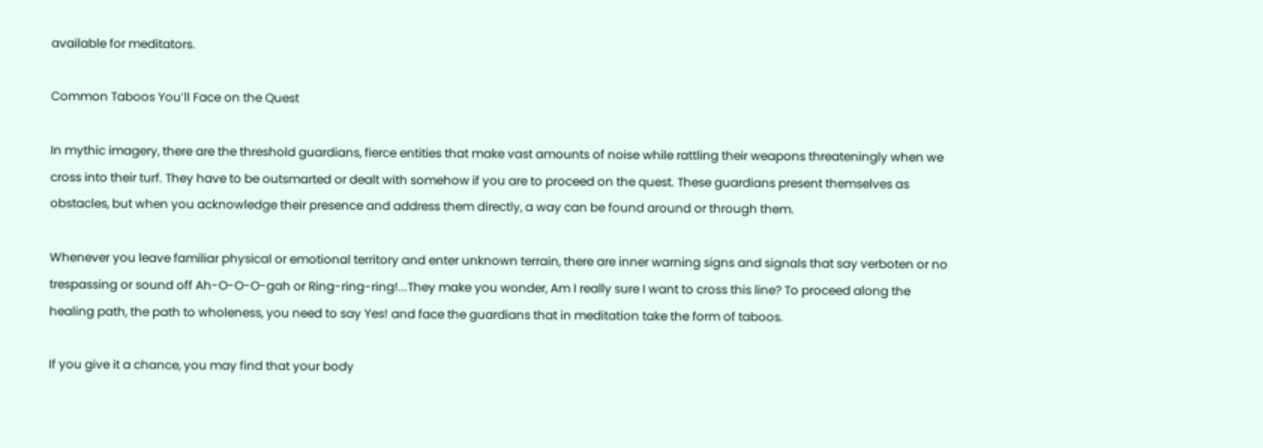available for meditators.

Common Taboos You’ll Face on the Quest

In mythic imagery, there are the threshold guardians, fierce entities that make vast amounts of noise while rattling their weapons threateningly when we cross into their turf. They have to be outsmarted or dealt with somehow if you are to proceed on the quest. These guardians present themselves as obstacles, but when you acknowledge their presence and address them directly, a way can be found around or through them.

Whenever you leave familiar physical or emotional territory and enter unknown terrain, there are inner warning signs and signals that say verboten or no trespassing or sound off Ah-O-O-O-gah or Ring-ring-ring!...They make you wonder, Am I really sure I want to cross this line? To proceed along the healing path, the path to wholeness, you need to say Yes! and face the guardians that in meditation take the form of taboos.

If you give it a chance, you may find that your body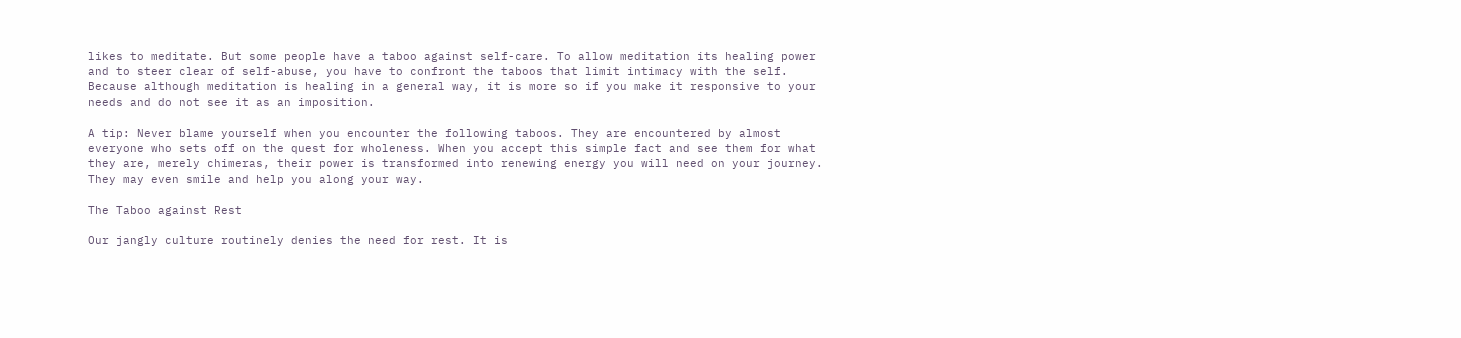likes to meditate. But some people have a taboo against self-care. To allow meditation its healing power and to steer clear of self-abuse, you have to confront the taboos that limit intimacy with the self. Because although meditation is healing in a general way, it is more so if you make it responsive to your needs and do not see it as an imposition.

A tip: Never blame yourself when you encounter the following taboos. They are encountered by almost everyone who sets off on the quest for wholeness. When you accept this simple fact and see them for what they are, merely chimeras, their power is transformed into renewing energy you will need on your journey. They may even smile and help you along your way.

The Taboo against Rest

Our jangly culture routinely denies the need for rest. It is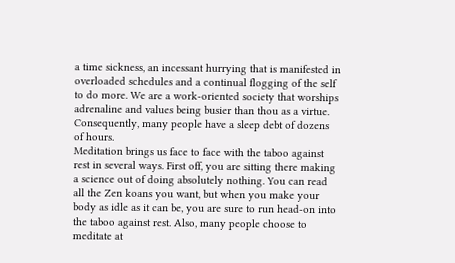a time sickness, an incessant hurrying that is manifested in overloaded schedules and a continual flogging of the self to do more. We are a work-oriented society that worships adrenaline and values being busier than thou as a virtue. Consequently, many people have a sleep debt of dozens of hours.
Meditation brings us face to face with the taboo against rest in several ways. First off, you are sitting there making a science out of doing absolutely nothing. You can read all the Zen koans you want, but when you make your body as idle as it can be, you are sure to run head-on into the taboo against rest. Also, many people choose to meditate at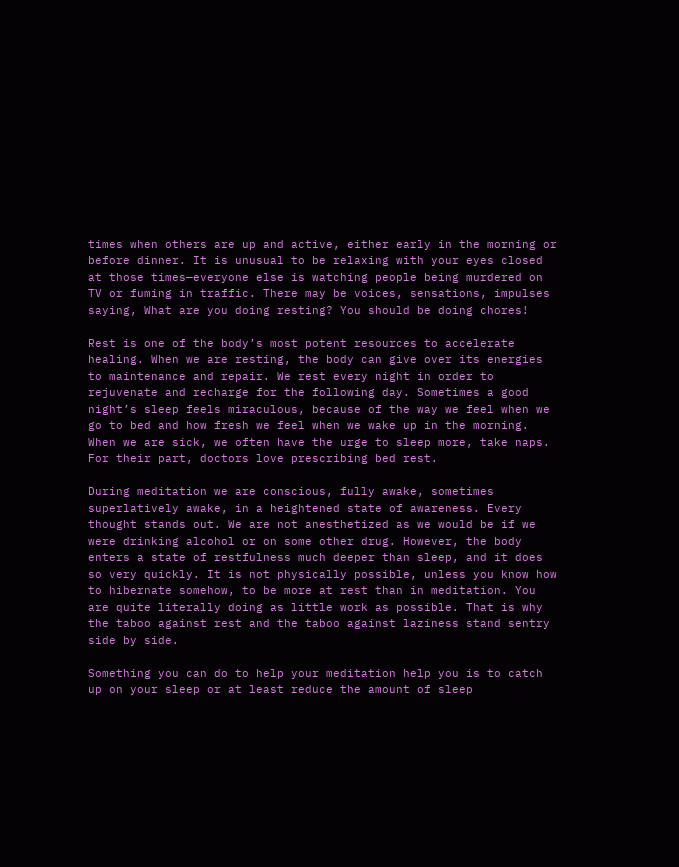times when others are up and active, either early in the morning or before dinner. It is unusual to be relaxing with your eyes closed at those times—everyone else is watching people being murdered on TV or fuming in traffic. There may be voices, sensations, impulses saying, What are you doing resting? You should be doing chores!

Rest is one of the body’s most potent resources to accelerate healing. When we are resting, the body can give over its energies to maintenance and repair. We rest every night in order to rejuvenate and recharge for the following day. Sometimes a good night’s sleep feels miraculous, because of the way we feel when we go to bed and how fresh we feel when we wake up in the morning. When we are sick, we often have the urge to sleep more, take naps. For their part, doctors love prescribing bed rest.

During meditation we are conscious, fully awake, sometimes superlatively awake, in a heightened state of awareness. Every thought stands out. We are not anesthetized as we would be if we were drinking alcohol or on some other drug. However, the body enters a state of restfulness much deeper than sleep, and it does so very quickly. It is not physically possible, unless you know how to hibernate somehow, to be more at rest than in meditation. You are quite literally doing as little work as possible. That is why the taboo against rest and the taboo against laziness stand sentry side by side.

Something you can do to help your meditation help you is to catch up on your sleep or at least reduce the amount of sleep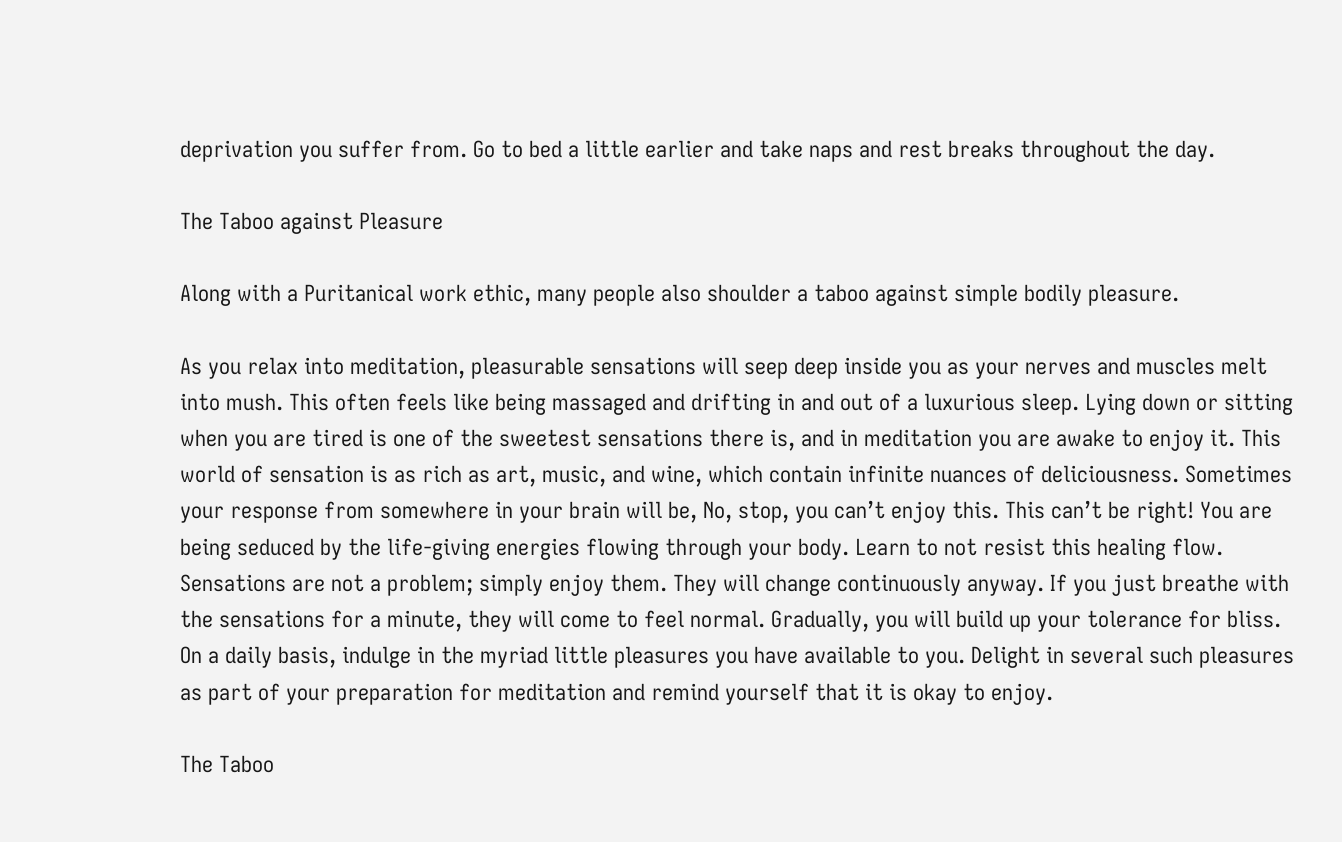deprivation you suffer from. Go to bed a little earlier and take naps and rest breaks throughout the day.

The Taboo against Pleasure

Along with a Puritanical work ethic, many people also shoulder a taboo against simple bodily pleasure.

As you relax into meditation, pleasurable sensations will seep deep inside you as your nerves and muscles melt into mush. This often feels like being massaged and drifting in and out of a luxurious sleep. Lying down or sitting when you are tired is one of the sweetest sensations there is, and in meditation you are awake to enjoy it. This world of sensation is as rich as art, music, and wine, which contain infinite nuances of deliciousness. Sometimes your response from somewhere in your brain will be, No, stop, you can’t enjoy this. This can’t be right! You are being seduced by the life-giving energies flowing through your body. Learn to not resist this healing flow. Sensations are not a problem; simply enjoy them. They will change continuously anyway. If you just breathe with the sensations for a minute, they will come to feel normal. Gradually, you will build up your tolerance for bliss.
On a daily basis, indulge in the myriad little pleasures you have available to you. Delight in several such pleasures as part of your preparation for meditation and remind yourself that it is okay to enjoy.

The Taboo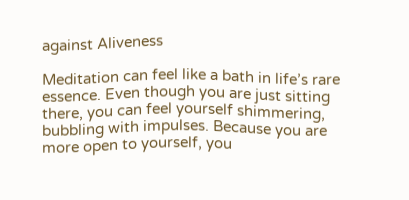against Aliveness

Meditation can feel like a bath in life’s rare essence. Even though you are just sitting there, you can feel yourself shimmering, bubbling with impulses. Because you are more open to yourself, you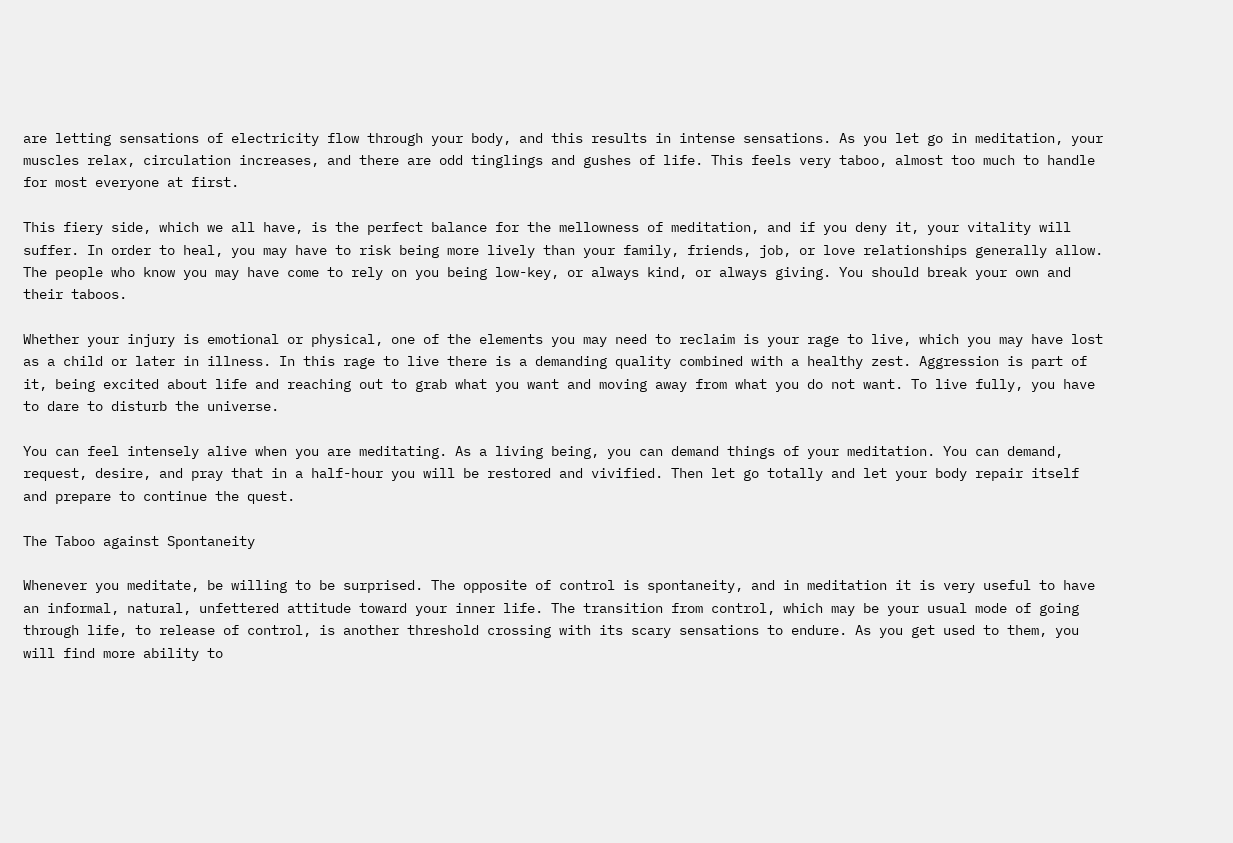are letting sensations of electricity flow through your body, and this results in intense sensations. As you let go in meditation, your muscles relax, circulation increases, and there are odd tinglings and gushes of life. This feels very taboo, almost too much to handle for most everyone at first.

This fiery side, which we all have, is the perfect balance for the mellowness of meditation, and if you deny it, your vitality will suffer. In order to heal, you may have to risk being more lively than your family, friends, job, or love relationships generally allow. The people who know you may have come to rely on you being low-key, or always kind, or always giving. You should break your own and their taboos.

Whether your injury is emotional or physical, one of the elements you may need to reclaim is your rage to live, which you may have lost as a child or later in illness. In this rage to live there is a demanding quality combined with a healthy zest. Aggression is part of it, being excited about life and reaching out to grab what you want and moving away from what you do not want. To live fully, you have to dare to disturb the universe.

You can feel intensely alive when you are meditating. As a living being, you can demand things of your meditation. You can demand, request, desire, and pray that in a half-hour you will be restored and vivified. Then let go totally and let your body repair itself and prepare to continue the quest.

The Taboo against Spontaneity

Whenever you meditate, be willing to be surprised. The opposite of control is spontaneity, and in meditation it is very useful to have an informal, natural, unfettered attitude toward your inner life. The transition from control, which may be your usual mode of going through life, to release of control, is another threshold crossing with its scary sensations to endure. As you get used to them, you will find more ability to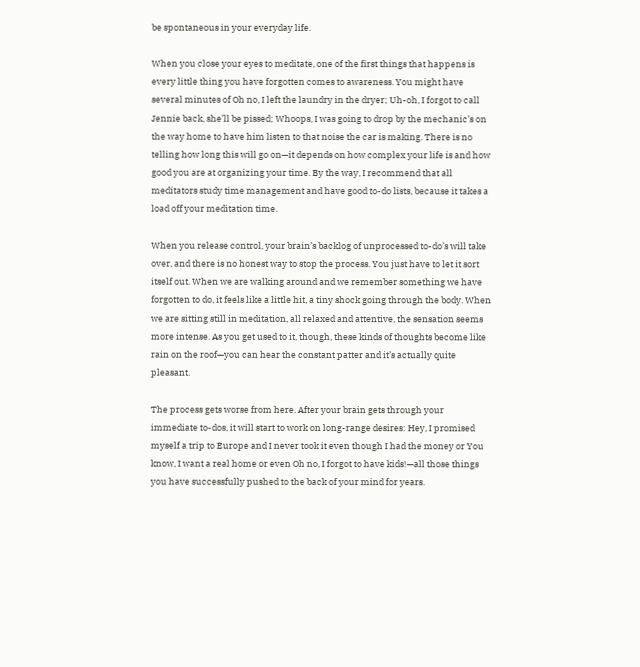be spontaneous in your everyday life.

When you close your eyes to meditate, one of the first things that happens is every little thing you have forgotten comes to awareness. You might have several minutes of Oh no, I left the laundry in the dryer; Uh-oh, I forgot to call Jennie back, she’ll be pissed; Whoops, I was going to drop by the mechanic’s on the way home to have him listen to that noise the car is making. There is no telling how long this will go on—it depends on how complex your life is and how good you are at organizing your time. By the way, I recommend that all meditators study time management and have good to-do lists, because it takes a load off your meditation time.

When you release control, your brain’s backlog of unprocessed to-do’s will take over, and there is no honest way to stop the process. You just have to let it sort itself out. When we are walking around and we remember something we have forgotten to do, it feels like a little hit, a tiny shock going through the body. When we are sitting still in meditation, all relaxed and attentive, the sensation seems more intense. As you get used to it, though, these kinds of thoughts become like rain on the roof—you can hear the constant patter and it’s actually quite pleasant.

The process gets worse from here. After your brain gets through your immediate to-dos, it will start to work on long-range desires: Hey, I promised myself a trip to Europe and I never took it even though I had the money or You know, I want a real home or even Oh no, I forgot to have kids!—all those things you have successfully pushed to the back of your mind for years.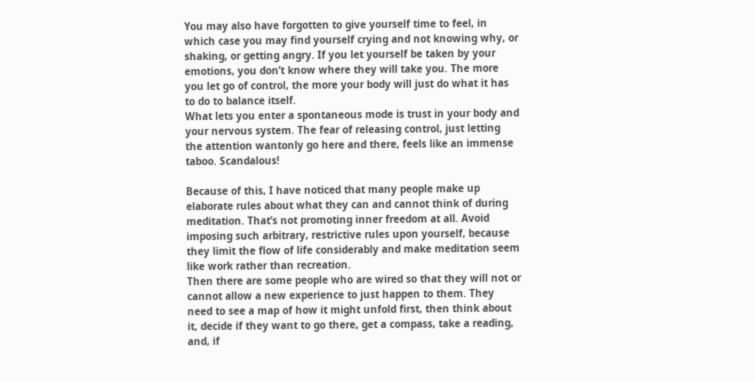You may also have forgotten to give yourself time to feel, in which case you may find yourself crying and not knowing why, or shaking, or getting angry. If you let yourself be taken by your emotions, you don’t know where they will take you. The more you let go of control, the more your body will just do what it has to do to balance itself.
What lets you enter a spontaneous mode is trust in your body and your nervous system. The fear of releasing control, just letting the attention wantonly go here and there, feels like an immense taboo. Scandalous!

Because of this, I have noticed that many people make up elaborate rules about what they can and cannot think of during meditation. That’s not promoting inner freedom at all. Avoid imposing such arbitrary, restrictive rules upon yourself, because they limit the flow of life considerably and make meditation seem like work rather than recreation.
Then there are some people who are wired so that they will not or cannot allow a new experience to just happen to them. They need to see a map of how it might unfold first, then think about it, decide if they want to go there, get a compass, take a reading, and, if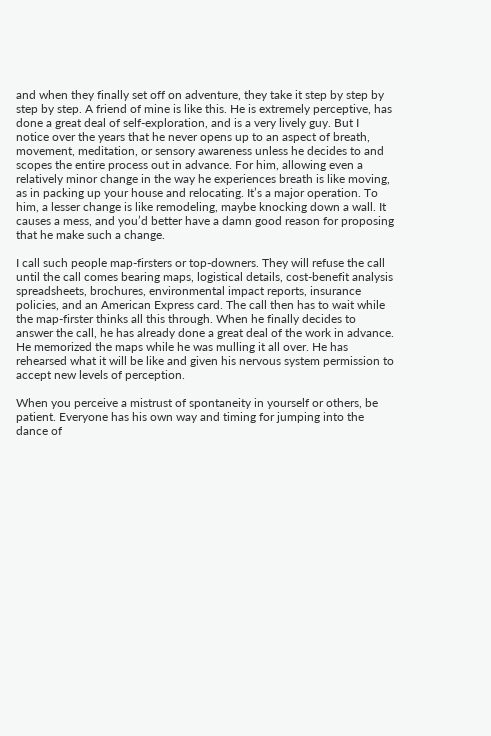and when they finally set off on adventure, they take it step by step by step by step. A friend of mine is like this. He is extremely perceptive, has done a great deal of self-exploration, and is a very lively guy. But I notice over the years that he never opens up to an aspect of breath, movement, meditation, or sensory awareness unless he decides to and scopes the entire process out in advance. For him, allowing even a relatively minor change in the way he experiences breath is like moving, as in packing up your house and relocating. It’s a major operation. To him, a lesser change is like remodeling, maybe knocking down a wall. It causes a mess, and you’d better have a damn good reason for proposing that he make such a change.

I call such people map-firsters or top-downers. They will refuse the call until the call comes bearing maps, logistical details, cost-benefit analysis spreadsheets, brochures, environmental impact reports, insurance policies, and an American Express card. The call then has to wait while the map-firster thinks all this through. When he finally decides to answer the call, he has already done a great deal of the work in advance. He memorized the maps while he was mulling it all over. He has rehearsed what it will be like and given his nervous system permission to accept new levels of perception.

When you perceive a mistrust of spontaneity in yourself or others, be patient. Everyone has his own way and timing for jumping into the dance of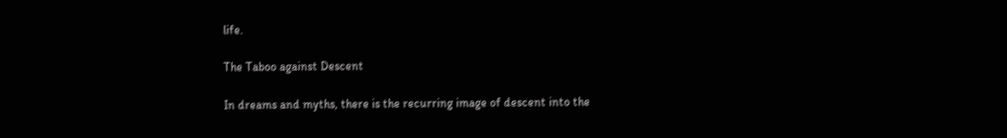life.

The Taboo against Descent

In dreams and myths, there is the recurring image of descent into the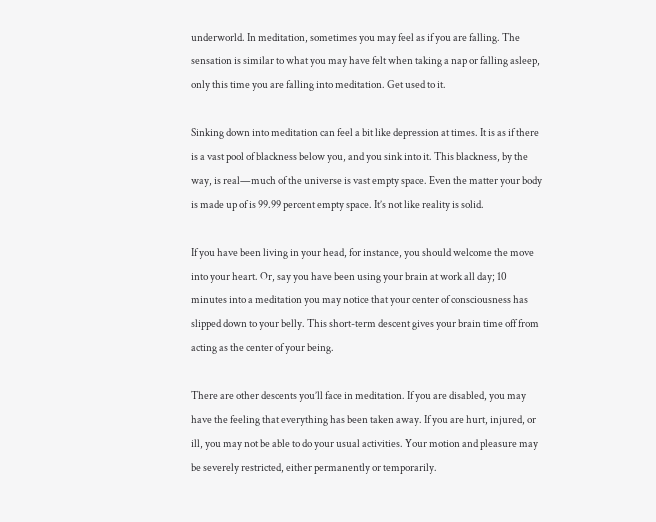underworld. In meditation, sometimes you may feel as if you are falling. The sensation is similar to what you may have felt when taking a nap or falling asleep, only this time you are falling into meditation. Get used to it.

Sinking down into meditation can feel a bit like depression at times. It is as if there is a vast pool of blackness below you, and you sink into it. This blackness, by the way, is real—much of the universe is vast empty space. Even the matter your body is made up of is 99.99 percent empty space. It’s not like reality is solid.

If you have been living in your head, for instance, you should welcome the move into your heart. Or, say you have been using your brain at work all day; 10 minutes into a meditation you may notice that your center of consciousness has slipped down to your belly. This short-term descent gives your brain time off from acting as the center of your being.

There are other descents you’ll face in meditation. If you are disabled, you may have the feeling that everything has been taken away. If you are hurt, injured, or ill, you may not be able to do your usual activities. Your motion and pleasure may be severely restricted, either permanently or temporarily.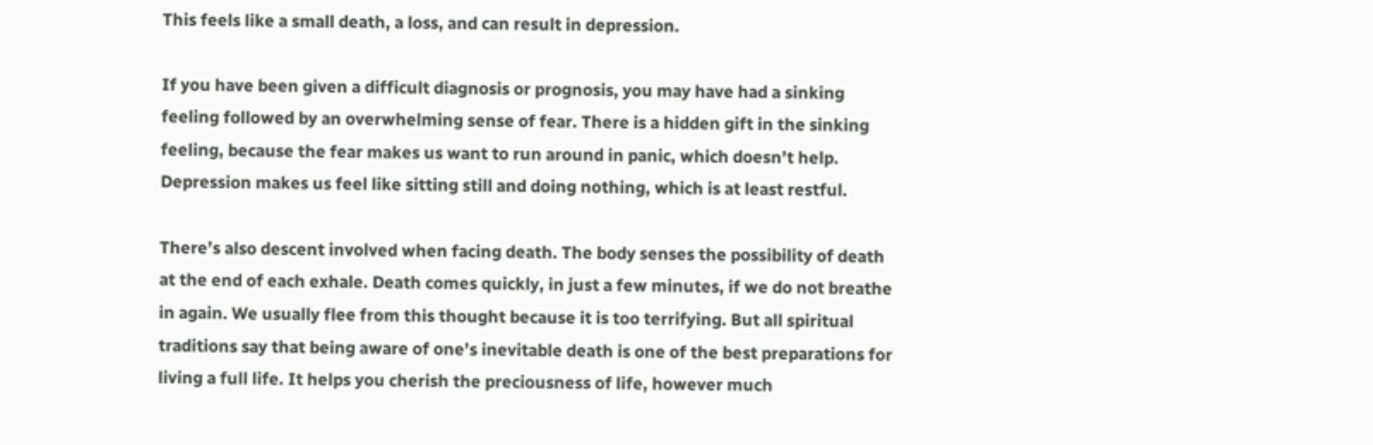This feels like a small death, a loss, and can result in depression.

If you have been given a difficult diagnosis or prognosis, you may have had a sinking feeling followed by an overwhelming sense of fear. There is a hidden gift in the sinking feeling, because the fear makes us want to run around in panic, which doesn’t help.
Depression makes us feel like sitting still and doing nothing, which is at least restful.

There’s also descent involved when facing death. The body senses the possibility of death at the end of each exhale. Death comes quickly, in just a few minutes, if we do not breathe in again. We usually flee from this thought because it is too terrifying. But all spiritual traditions say that being aware of one’s inevitable death is one of the best preparations for living a full life. It helps you cherish the preciousness of life, however much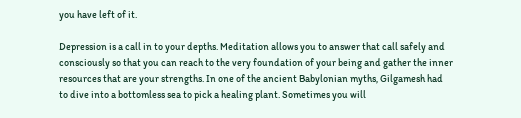you have left of it.

Depression is a call in to your depths. Meditation allows you to answer that call safely and consciously so that you can reach to the very foundation of your being and gather the inner resources that are your strengths. In one of the ancient Babylonian myths, Gilgamesh had to dive into a bottomless sea to pick a healing plant. Sometimes you will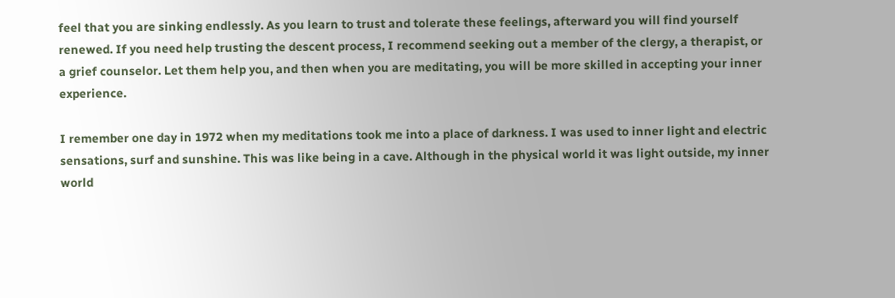feel that you are sinking endlessly. As you learn to trust and tolerate these feelings, afterward you will find yourself renewed. If you need help trusting the descent process, I recommend seeking out a member of the clergy, a therapist, or a grief counselor. Let them help you, and then when you are meditating, you will be more skilled in accepting your inner experience.

I remember one day in 1972 when my meditations took me into a place of darkness. I was used to inner light and electric sensations, surf and sunshine. This was like being in a cave. Although in the physical world it was light outside, my inner world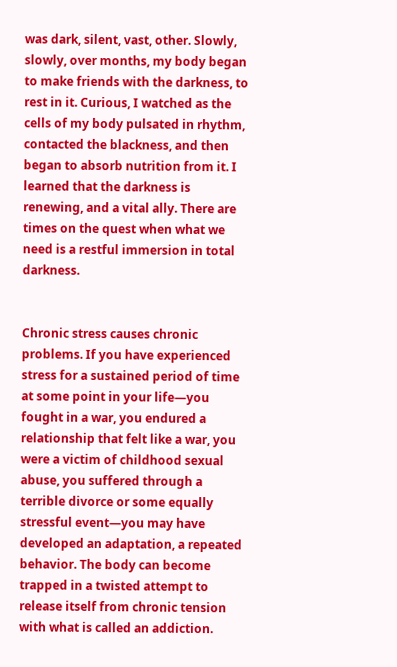was dark, silent, vast, other. Slowly, slowly, over months, my body began to make friends with the darkness, to rest in it. Curious, I watched as the cells of my body pulsated in rhythm, contacted the blackness, and then began to absorb nutrition from it. I learned that the darkness is renewing, and a vital ally. There are times on the quest when what we need is a restful immersion in total darkness.


Chronic stress causes chronic problems. If you have experienced stress for a sustained period of time at some point in your life—you fought in a war, you endured a relationship that felt like a war, you were a victim of childhood sexual abuse, you suffered through a terrible divorce or some equally stressful event—you may have developed an adaptation, a repeated behavior. The body can become trapped in a twisted attempt to release itself from chronic tension with what is called an addiction.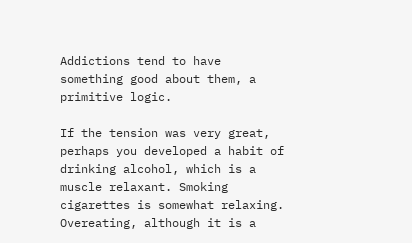Addictions tend to have something good about them, a primitive logic.

If the tension was very great, perhaps you developed a habit of drinking alcohol, which is a muscle relaxant. Smoking cigarettes is somewhat relaxing. Overeating, although it is a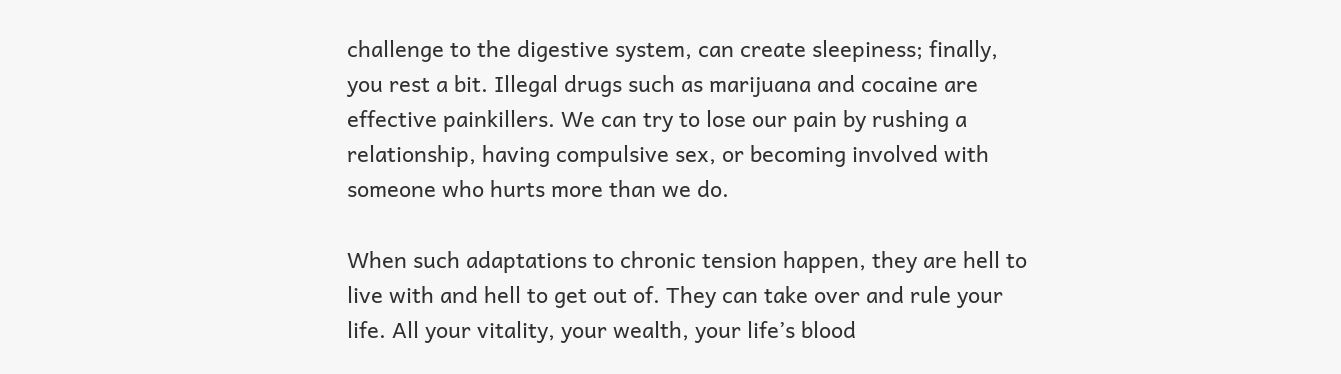challenge to the digestive system, can create sleepiness; finally, you rest a bit. Illegal drugs such as marijuana and cocaine are effective painkillers. We can try to lose our pain by rushing a relationship, having compulsive sex, or becoming involved with someone who hurts more than we do.

When such adaptations to chronic tension happen, they are hell to live with and hell to get out of. They can take over and rule your life. All your vitality, your wealth, your life’s blood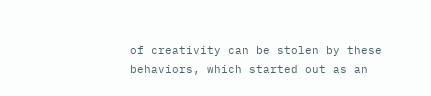of creativity can be stolen by these behaviors, which started out as an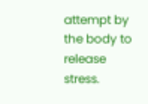attempt by the body to release stress.